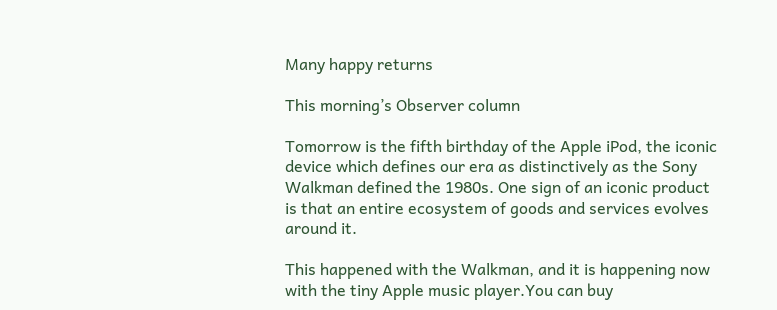Many happy returns

This morning’s Observer column

Tomorrow is the fifth birthday of the Apple iPod, the iconic device which defines our era as distinctively as the Sony Walkman defined the 1980s. One sign of an iconic product is that an entire ecosystem of goods and services evolves around it.

This happened with the Walkman, and it is happening now with the tiny Apple music player.You can buy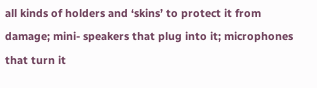all kinds of holders and ‘skins’ to protect it from damage; mini- speakers that plug into it; microphones that turn it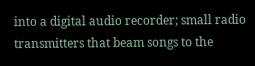into a digital audio recorder; small radio transmitters that beam songs to the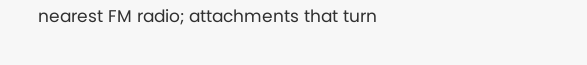nearest FM radio; attachments that turn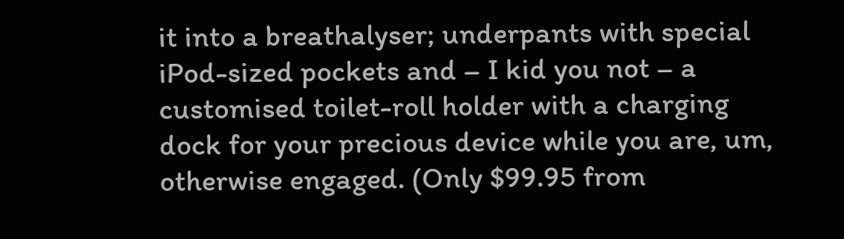it into a breathalyser; underpants with special iPod-sized pockets and – I kid you not – a customised toilet-roll holder with a charging dock for your precious device while you are, um, otherwise engaged. (Only $99.95 from